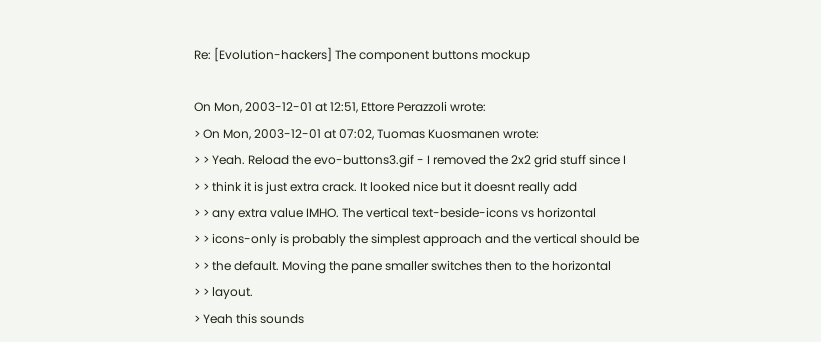Re: [Evolution-hackers] The component buttons mockup

On Mon, 2003-12-01 at 12:51, Ettore Perazzoli wrote:
> On Mon, 2003-12-01 at 07:02, Tuomas Kuosmanen wrote:
> > Yeah. Reload the evo-buttons3.gif - I removed the 2x2 grid stuff since I
> > think it is just extra crack. It looked nice but it doesnt really add
> > any extra value IMHO. The vertical text-beside-icons vs horizontal
> > icons-only is probably the simplest approach and the vertical should be
> > the default. Moving the pane smaller switches then to the horizontal
> > layout.
> Yeah this sounds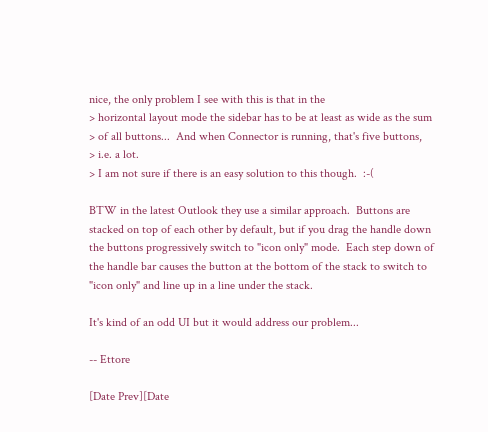nice, the only problem I see with this is that in the
> horizontal layout mode the sidebar has to be at least as wide as the sum
> of all buttons...  And when Connector is running, that's five buttons,
> i.e. a lot.
> I am not sure if there is an easy solution to this though.  :-(

BTW in the latest Outlook they use a similar approach.  Buttons are
stacked on top of each other by default, but if you drag the handle down
the buttons progressively switch to "icon only" mode.  Each step down of
the handle bar causes the button at the bottom of the stack to switch to
"icon only" and line up in a line under the stack.

It's kind of an odd UI but it would address our problem...

-- Ettore

[Date Prev][Date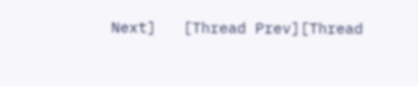Next]   [Thread Prev][Thread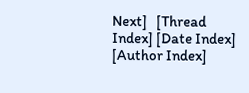Next]   [Thread Index] [Date Index] [Author Index]